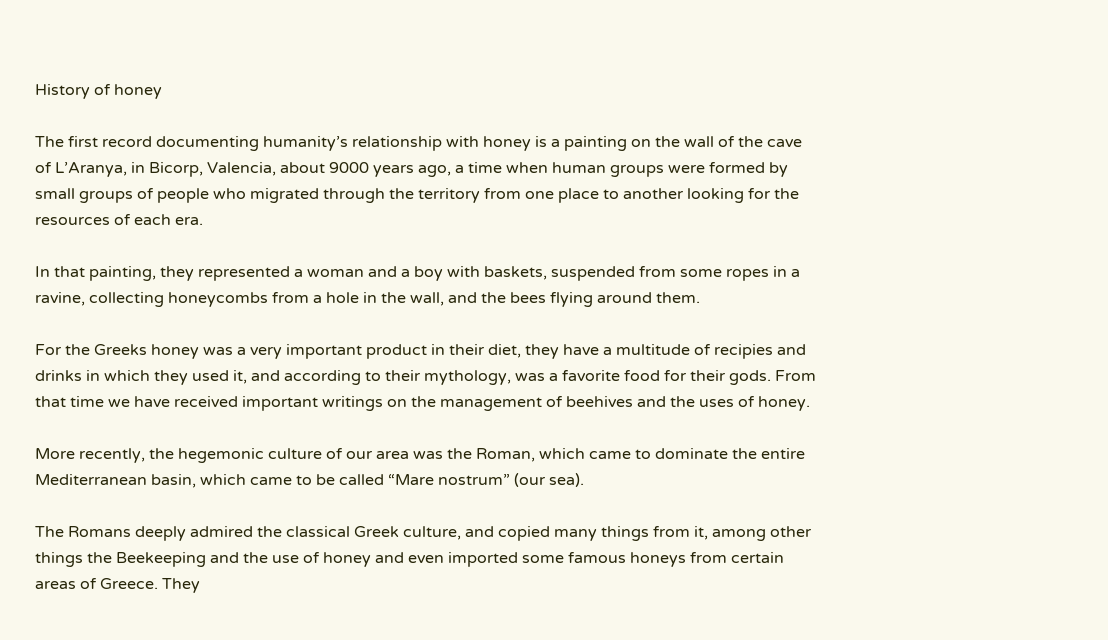History of honey

The first record documenting humanity’s relationship with honey is a painting on the wall of the cave of L’Aranya, in Bicorp, Valencia, about 9000 years ago, a time when human groups were formed by small groups of people who migrated through the territory from one place to another looking for the resources of each era.

In that painting, they represented a woman and a boy with baskets, suspended from some ropes in a ravine, collecting honeycombs from a hole in the wall, and the bees flying around them.

For the Greeks honey was a very important product in their diet, they have a multitude of recipies and drinks in which they used it, and according to their mythology, was a favorite food for their gods. From that time we have received important writings on the management of beehives and the uses of honey.

More recently, the hegemonic culture of our area was the Roman, which came to dominate the entire Mediterranean basin, which came to be called “Mare nostrum” (our sea).

The Romans deeply admired the classical Greek culture, and copied many things from it, among other things the Beekeeping and the use of honey and even imported some famous honeys from certain areas of Greece. They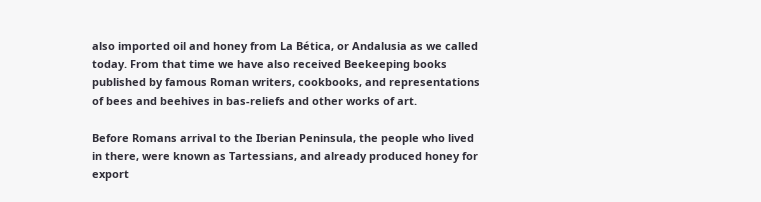also imported oil and honey from La Bética, or Andalusia as we called today. From that time we have also received Beekeeping books published by famous Roman writers, cookbooks, and representations of bees and beehives in bas-reliefs and other works of art.

Before Romans arrival to the Iberian Peninsula, the people who lived in there, were known as Tartessians, and already produced honey for export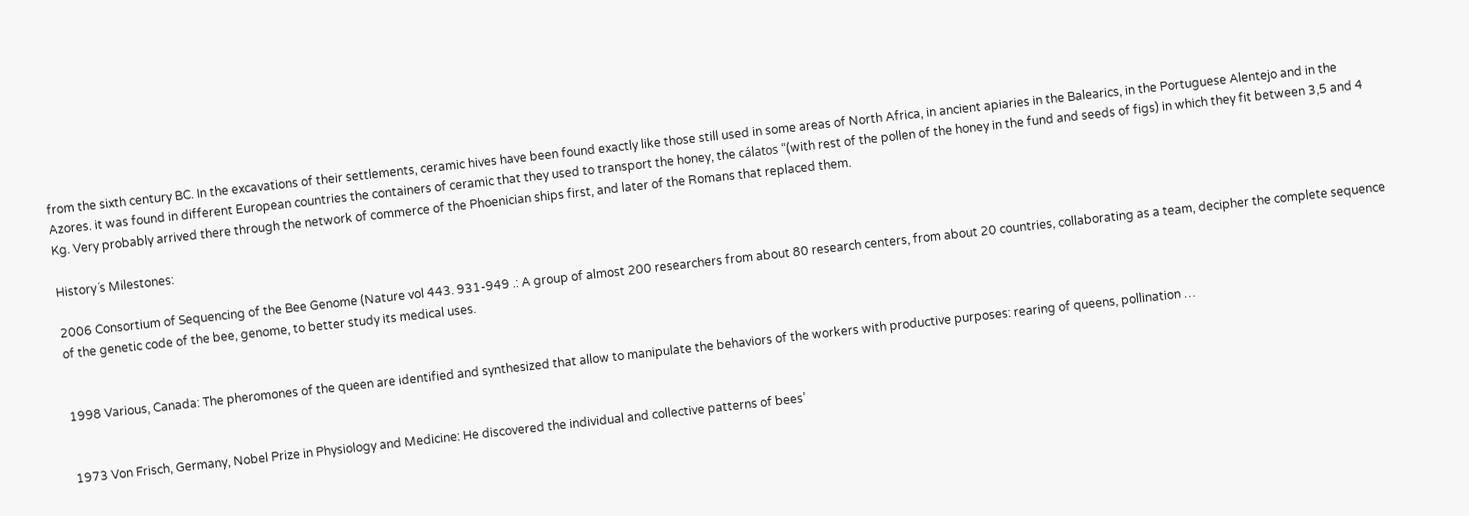from the sixth century BC. In the excavations of their settlements, ceramic hives have been found exactly like those still used in some areas of North Africa, in ancient apiaries in the Balearics, in the Portuguese Alentejo and in the Azores. it was found in different European countries the containers of ceramic that they used to transport the honey, the cálatos “(with rest of the pollen of the honey in the fund and seeds of figs) in which they fit between 3,5 and 4 Kg. Very probably arrived there through the network of commerce of the Phoenician ships first, and later of the Romans that replaced them.

History´s Milestones:

2006 Consortium of Sequencing of the Bee Genome (Nature vol 443. 931-949 .: A group of almost 200 researchers from about 80 research centers, from about 20 countries, collaborating as a team, decipher the complete sequence of the genetic code of the bee, genome, to better study its medical uses.


1998 Various, Canada: The pheromones of the queen are identified and synthesized that allow to manipulate the behaviors of the workers with productive purposes: rearing of queens, pollination …


1973 Von Frisch, Germany, Nobel Prize in Physiology and Medicine: He discovered the individual and collective patterns of bees’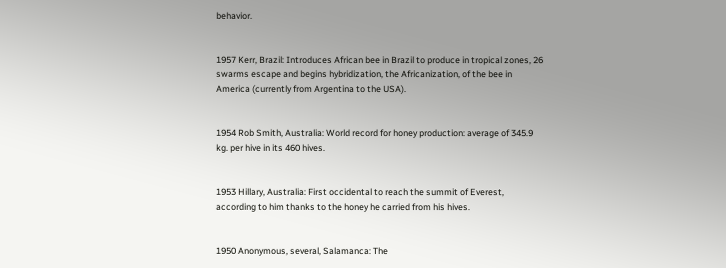behavior.


1957 Kerr, Brazil: Introduces African bee in Brazil to produce in tropical zones, 26 swarms escape and begins hybridization, the Africanization, of the bee in America (currently from Argentina to the USA).


1954 Rob Smith, Australia: World record for honey production: average of 345.9 kg. per hive in its 460 hives.


1953 Hillary, Australia: First occidental to reach the summit of Everest, according to him thanks to the honey he carried from his hives.


1950 Anonymous, several, Salamanca: The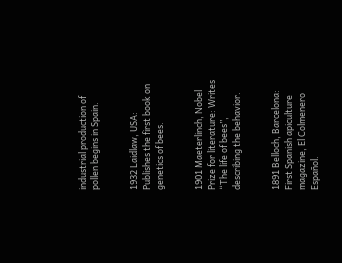industrial production of pollen begins in Spain.


1932 Laidlaw, USA: Publishes the first book on genetics of bees.


1901 Maeterlinch, Nobel Prize for literature: Writes “The life of bees”, describing the behavior.


1891 Belloch, Barcelona: First Spanish apiculture magazine, El Colmenero Español.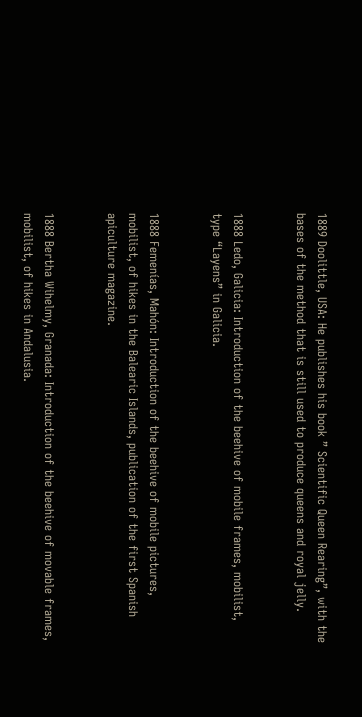1889 Doolittle, USA: He publishes his book ” Scientific Queen Rearing”, with the bases of the method that is still used to produce queens and royal jelly.


1888 Ledo, Galicia: Introduction of the beehive of mobile frames, mobilist, type “Layens” in Galicia.


1888 Femenías, Mahón: Introduction of the beehive of mobile pictures, mobilist, of hikes in the Balearic Islands, publication of the first Spanish apiculture magazine.


1888 Bertha Wihelmy, Granada: Introduction of the beehive of movable frames, mobilist, of hikes in Andalusia.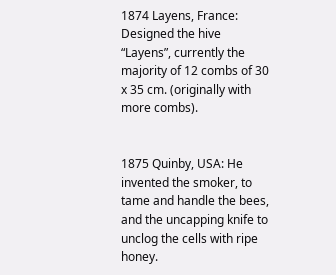1874 Layens, France: Designed the hive “Layens”, currently the majority of 12 combs of 30 x 35 cm. (originally with more combs).


1875 Quinby, USA: He invented the smoker, to tame and handle the bees, and the uncapping knife to unclog the cells with ripe honey.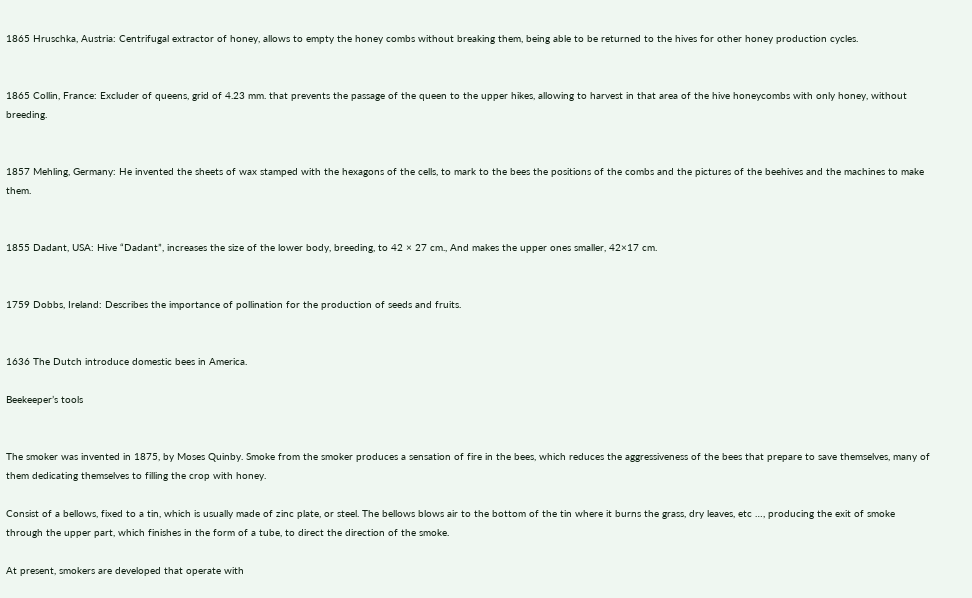1865 Hruschka, Austria: Centrifugal extractor of honey, allows to empty the honey combs without breaking them, being able to be returned to the hives for other honey production cycles.


1865 Collin, France: Excluder of queens, grid of 4.23 mm. that prevents the passage of the queen to the upper hikes, allowing to harvest in that area of the hive honeycombs with only honey, without breeding.


1857 Mehling, Germany: He invented the sheets of wax stamped with the hexagons of the cells, to mark to the bees the positions of the combs and the pictures of the beehives and the machines to make them.


1855 Dadant, USA: Hive “Dadant”, increases the size of the lower body, breeding, to 42 × 27 cm., And makes the upper ones smaller, 42×17 cm.


1759 Dobbs, Ireland: Describes the importance of pollination for the production of seeds and fruits.


1636 The Dutch introduce domestic bees in America.

Beekeeper’s tools


The smoker was invented in 1875, by Moses Quinby. Smoke from the smoker produces a sensation of fire in the bees, which reduces the aggressiveness of the bees that prepare to save themselves, many of them dedicating themselves to filling the crop with honey.

Consist of a bellows, fixed to a tin, which is usually made of zinc plate, or steel. The bellows blows air to the bottom of the tin where it burns the grass, dry leaves, etc …, producing the exit of smoke through the upper part, which finishes in the form of a tube, to direct the direction of the smoke.

At present, smokers are developed that operate with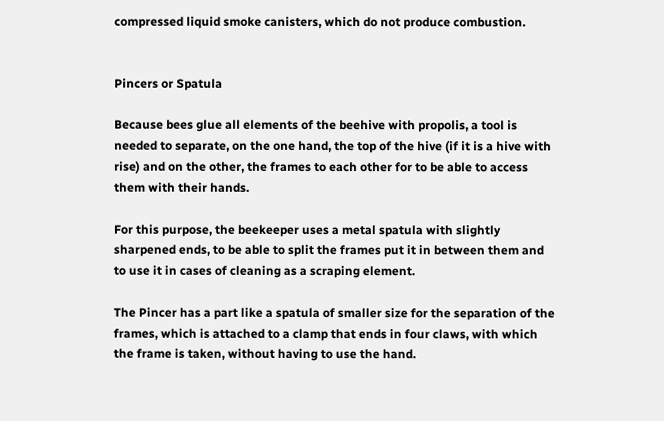compressed liquid smoke canisters, which do not produce combustion.


Pincers or Spatula

Because bees glue all elements of the beehive with propolis, a tool is needed to separate, on the one hand, the top of the hive (if it is a hive with rise) and on the other, the frames to each other for to be able to access them with their hands.

For this purpose, the beekeeper uses a metal spatula with slightly sharpened ends, to be able to split the frames put it in between them and to use it in cases of cleaning as a scraping element.

The Pincer has a part like a spatula of smaller size for the separation of the frames, which is attached to a clamp that ends in four claws, with which the frame is taken, without having to use the hand.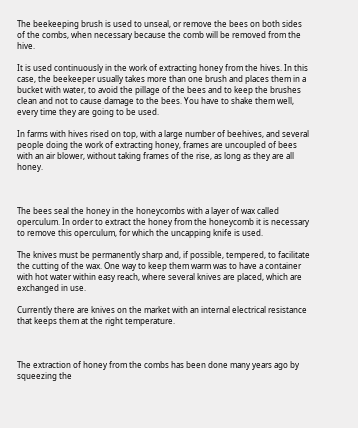The beekeeping brush is used to unseal, or remove the bees on both sides of the combs, when necessary because the comb will be removed from the hive.

It is used continuously in the work of extracting honey from the hives. In this case, the beekeeper usually takes more than one brush and places them in a bucket with water, to avoid the pillage of the bees and to keep the brushes clean and not to cause damage to the bees. You have to shake them well, every time they are going to be used.

In farms with hives rised on top, with a large number of beehives, and several people doing the work of extracting honey, frames are uncoupled of bees with an air blower, without taking frames of the rise, as long as they are all honey.



The bees seal the honey in the honeycombs with a layer of wax called operculum. In order to extract the honey from the honeycomb it is necessary to remove this operculum, for which the uncapping knife is used.

The knives must be permanently sharp and, if possible, tempered, to facilitate the cutting of the wax. One way to keep them warm was to have a container with hot water within easy reach, where several knives are placed, which are exchanged in use.

Currently there are knives on the market with an internal electrical resistance that keeps them at the right temperature.



The extraction of honey from the combs has been done many years ago by squeezing the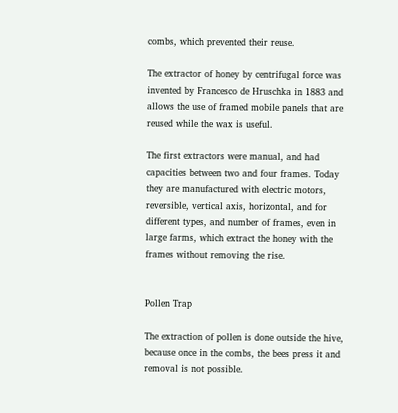combs, which prevented their reuse.

The extractor of honey by centrifugal force was invented by Francesco de Hruschka in 1883 and allows the use of framed mobile panels that are reused while the wax is useful.

The first extractors were manual, and had capacities between two and four frames. Today they are manufactured with electric motors, reversible, vertical axis, horizontal, and for different types, and number of frames, even in large farms, which extract the honey with the frames without removing the rise.


Pollen Trap

The extraction of pollen is done outside the hive, because once in the combs, the bees press it and removal is not possible.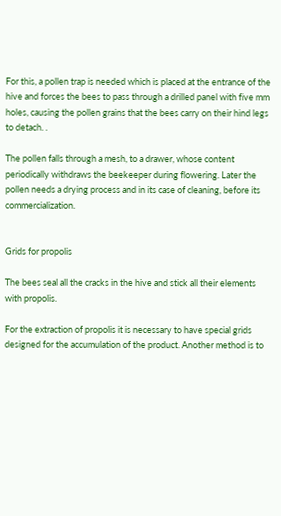For this, a pollen trap is needed which is placed at the entrance of the hive and forces the bees to pass through a drilled panel with five mm holes, causing the pollen grains that the bees carry on their hind legs to detach. .

The pollen falls through a mesh, to a drawer, whose content periodically withdraws the beekeeper during flowering. Later the pollen needs a drying process and in its case of cleaning, before its commercialization.


Grids for propolis

The bees seal all the cracks in the hive and stick all their elements with propolis.

For the extraction of propolis it is necessary to have special grids designed for the accumulation of the product. Another method is to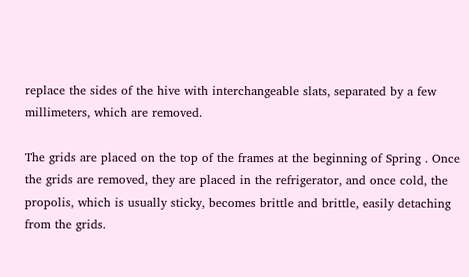replace the sides of the hive with interchangeable slats, separated by a few millimeters, which are removed.

The grids are placed on the top of the frames at the beginning of Spring . Once the grids are removed, they are placed in the refrigerator, and once cold, the propolis, which is usually sticky, becomes brittle and brittle, easily detaching from the grids.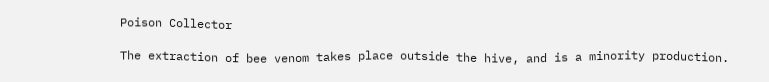Poison Collector

The extraction of bee venom takes place outside the hive, and is a minority production.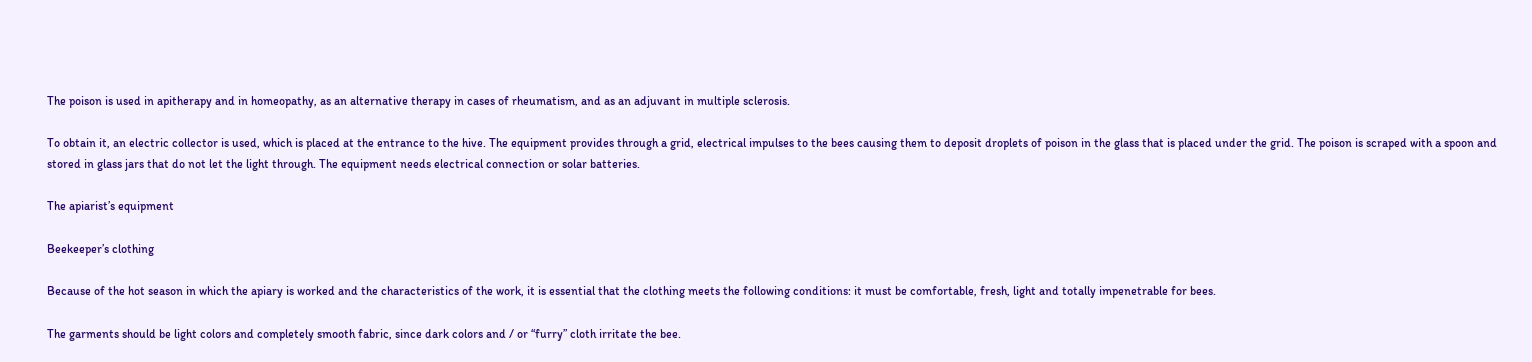The poison is used in apitherapy and in homeopathy, as an alternative therapy in cases of rheumatism, and as an adjuvant in multiple sclerosis.

To obtain it, an electric collector is used, which is placed at the entrance to the hive. The equipment provides through a grid, electrical impulses to the bees causing them to deposit droplets of poison in the glass that is placed under the grid. The poison is scraped with a spoon and stored in glass jars that do not let the light through. The equipment needs electrical connection or solar batteries.

The apiarist’s equipment

Beekeeper’s clothing

Because of the hot season in which the apiary is worked and the characteristics of the work, it is essential that the clothing meets the following conditions: it must be comfortable, fresh, light and totally impenetrable for bees.

The garments should be light colors and completely smooth fabric, since dark colors and / or “furry” cloth irritate the bee.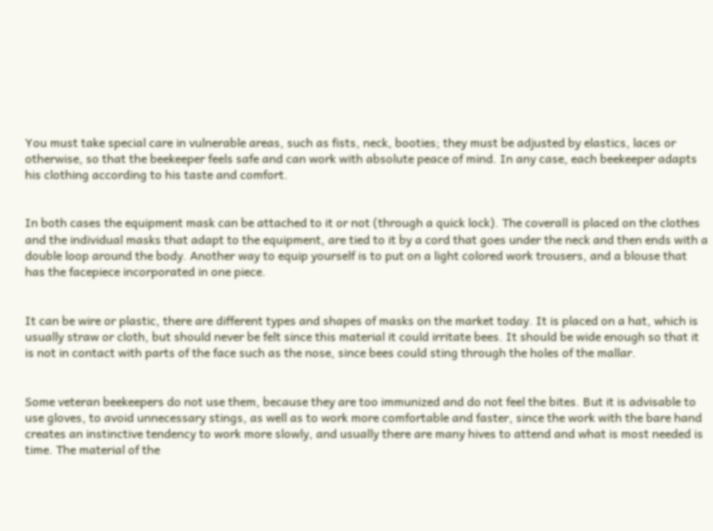You must take special care in vulnerable areas, such as fists, neck, booties; they must be adjusted by elastics, laces or otherwise, so that the beekeeper feels safe and can work with absolute peace of mind. In any case, each beekeeper adapts his clothing according to his taste and comfort.


In both cases the equipment mask can be attached to it or not (through a quick lock). The coverall is placed on the clothes and the individual masks that adapt to the equipment, are tied to it by a cord that goes under the neck and then ends with a double loop around the body. Another way to equip yourself is to put on a light colored work trousers, and a blouse that has the facepiece incorporated in one piece.


It can be wire or plastic, there are different types and shapes of masks on the market today. It is placed on a hat, which is usually straw or cloth, but should never be felt since this material it could irritate bees. It should be wide enough so that it is not in contact with parts of the face such as the nose, since bees could sting through the holes of the mallar.


Some veteran beekeepers do not use them, because they are too immunized and do not feel the bites. But it is advisable to use gloves, to avoid unnecessary stings, as well as to work more comfortable and faster, since the work with the bare hand creates an instinctive tendency to work more slowly, and usually there are many hives to attend and what is most needed is time. The material of the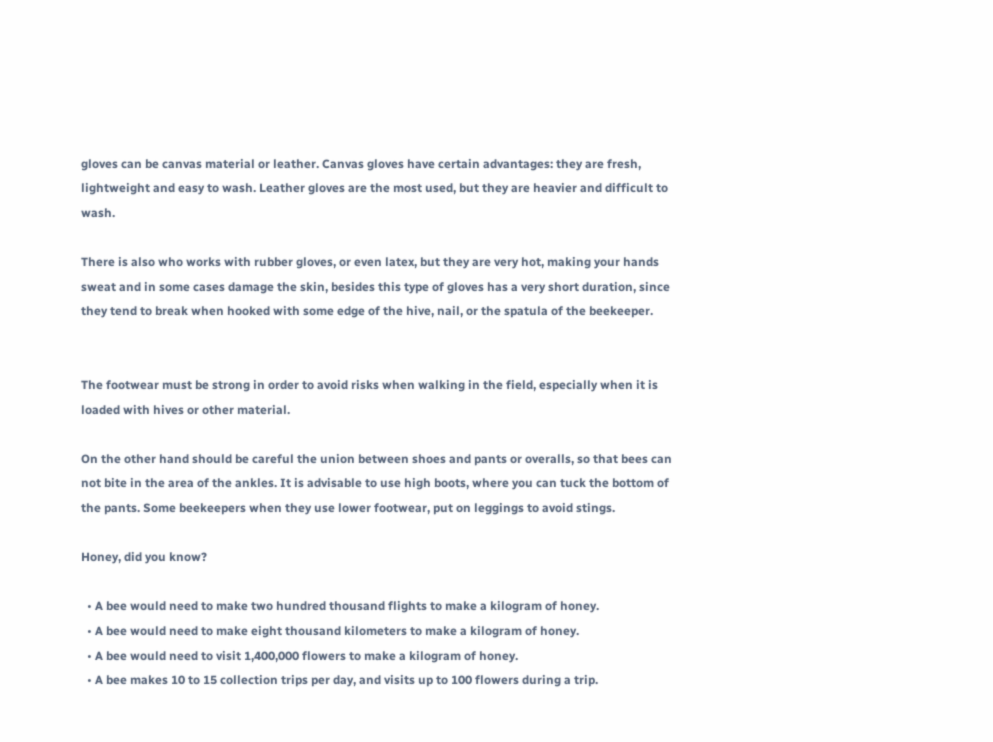gloves can be canvas material or leather. Canvas gloves have certain advantages: they are fresh, lightweight and easy to wash. Leather gloves are the most used, but they are heavier and difficult to wash.

There is also who works with rubber gloves, or even latex, but they are very hot, making your hands sweat and in some cases damage the skin, besides this type of gloves has a very short duration, since they tend to break when hooked with some edge of the hive, nail, or the spatula of the beekeeper.


The footwear must be strong in order to avoid risks when walking in the field, especially when it is loaded with hives or other material.

On the other hand should be careful the union between shoes and pants or overalls, so that bees can not bite in the area of the ankles. It is advisable to use high boots, where you can tuck the bottom of the pants. Some beekeepers when they use lower footwear, put on leggings to avoid stings.

Honey, did you know?

  • A bee would need to make two hundred thousand flights to make a kilogram of honey.
  • A bee would need to make eight thousand kilometers to make a kilogram of honey.
  • A bee would need to visit 1,400,000 flowers to make a kilogram of honey.
  • A bee makes 10 to 15 collection trips per day, and visits up to 100 flowers during a trip.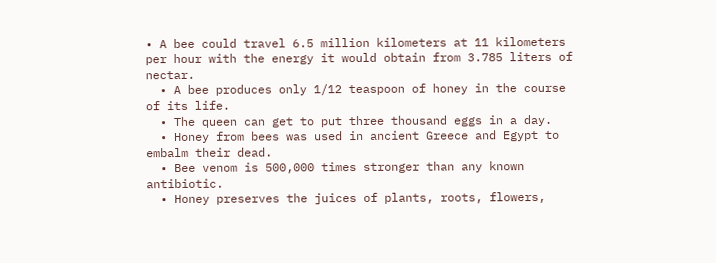• A bee could travel 6.5 million kilometers at 11 kilometers per hour with the energy it would obtain from 3.785 liters of nectar.
  • A bee produces only 1/12 teaspoon of honey in the course of its life.
  • The queen can get to put three thousand eggs in a day.
  • Honey from bees was used in ancient Greece and Egypt to embalm their dead.
  • Bee venom is 500,000 times stronger than any known antibiotic.
  • Honey preserves the juices of plants, roots, flowers,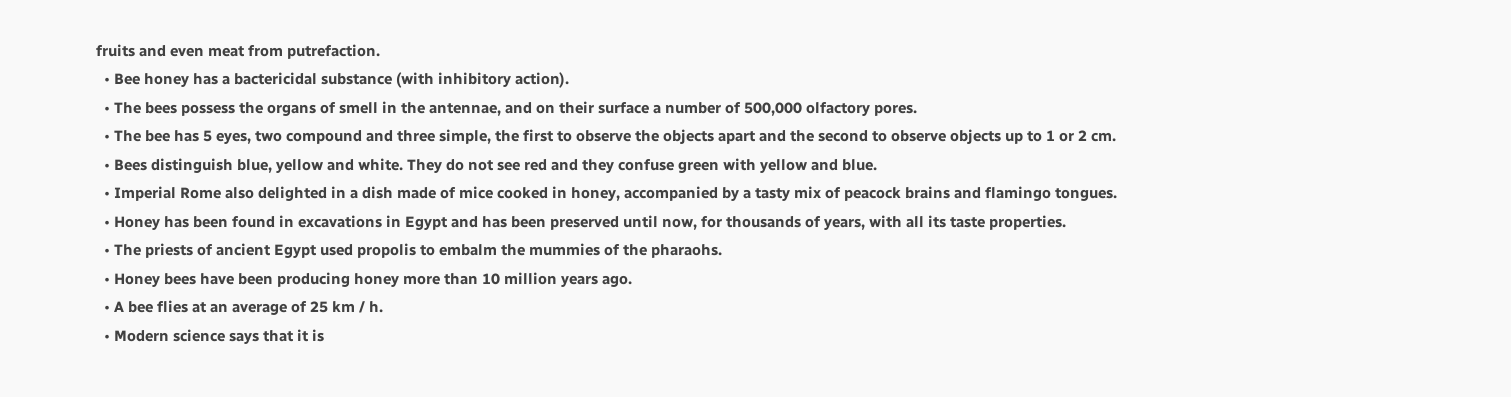fruits and even meat from putrefaction.
  • Bee honey has a bactericidal substance (with inhibitory action).
  • The bees possess the organs of smell in the antennae, and on their surface a number of 500,000 olfactory pores.
  • The bee has 5 eyes, two compound and three simple, the first to observe the objects apart and the second to observe objects up to 1 or 2 cm.
  • Bees distinguish blue, yellow and white. They do not see red and they confuse green with yellow and blue.
  • Imperial Rome also delighted in a dish made of mice cooked in honey, accompanied by a tasty mix of peacock brains and flamingo tongues.
  • Honey has been found in excavations in Egypt and has been preserved until now, for thousands of years, with all its taste properties.
  • The priests of ancient Egypt used propolis to embalm the mummies of the pharaohs.
  • Honey bees have been producing honey more than 10 million years ago.
  • A bee flies at an average of 25 km / h.
  • Modern science says that it is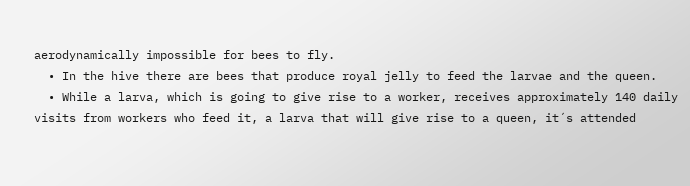aerodynamically impossible for bees to fly.
  • In the hive there are bees that produce royal jelly to feed the larvae and the queen.
  • While a larva, which is going to give rise to a worker, receives approximately 140 daily visits from workers who feed it, a larva that will give rise to a queen, it´s attended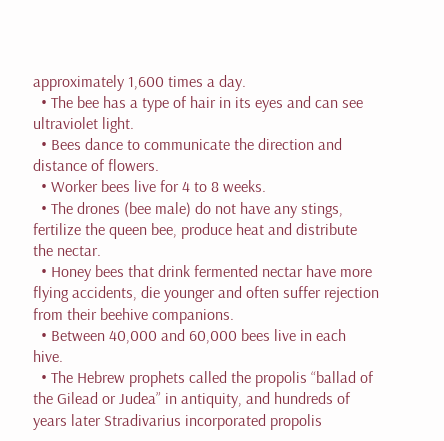approximately 1,600 times a day.
  • The bee has a type of hair in its eyes and can see ultraviolet light.
  • Bees dance to communicate the direction and distance of flowers.
  • Worker bees live for 4 to 8 weeks.
  • The drones (bee male) do not have any stings, fertilize the queen bee, produce heat and distribute the nectar.
  • Honey bees that drink fermented nectar have more flying accidents, die younger and often suffer rejection from their beehive companions.
  • Between 40,000 and 60,000 bees live in each hive.
  • The Hebrew prophets called the propolis “ballad of the Gilead or Judea” in antiquity, and hundreds of years later Stradivarius incorporated propolis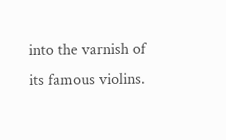into the varnish of its famous violins.